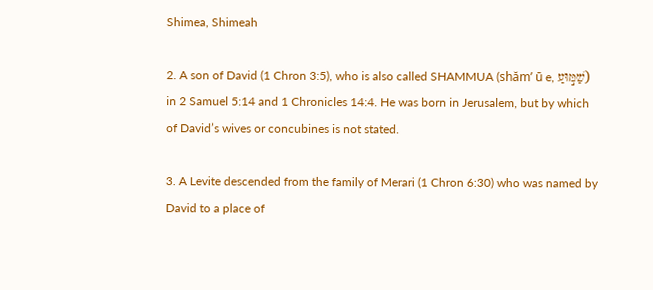Shimea, Shimeah

2. A son of David (1 Chron 3:5), who is also called SHAMMUA (shăm’ ū e, שַׁמּ֣וּעַ) in 2 Samuel 5:14 and 1 Chronicles 14:4. He was born in Jerusalem, but by which of David’s wives or concubines is not stated.

3. A Levite descended from the family of Merari (1 Chron 6:30) who was named by David to a place of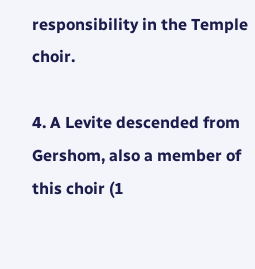responsibility in the Temple choir.

4. A Levite descended from Gershom, also a member of this choir (1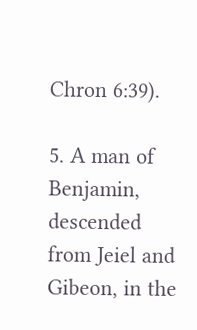Chron 6:39).

5. A man of Benjamin, descended from Jeiel and Gibeon, in the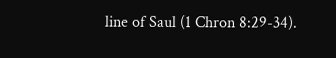line of Saul (1 Chron 8:29-34).